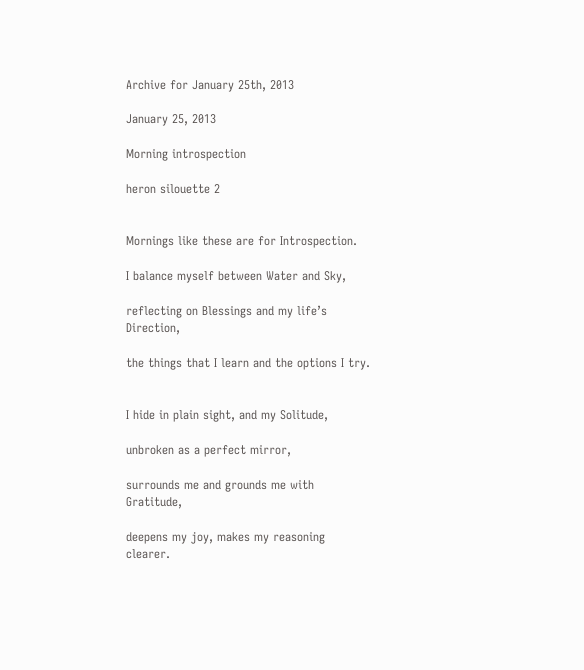Archive for January 25th, 2013

January 25, 2013

Morning introspection

heron silouette 2


Mornings like these are for Introspection.

I balance myself between Water and Sky,

reflecting on Blessings and my life’s Direction,

the things that I learn and the options I try.


I hide in plain sight, and my Solitude,

unbroken as a perfect mirror,

surrounds me and grounds me with Gratitude,

deepens my joy, makes my reasoning clearer.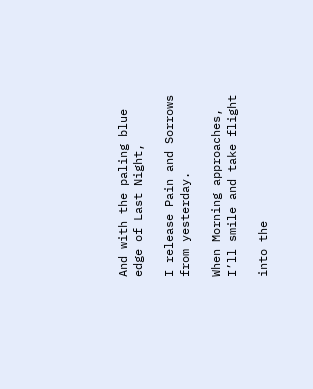And with the paling blue edge of Last Night,

I release Pain and Sorrows from yesterday.

When Morning approaches, I’ll smile and take flight

into the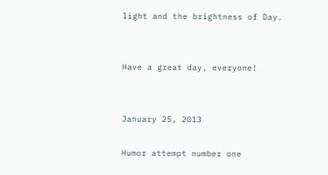light and the brightness of Day.


Have a great day, everyone!


January 25, 2013

Humor attempt number one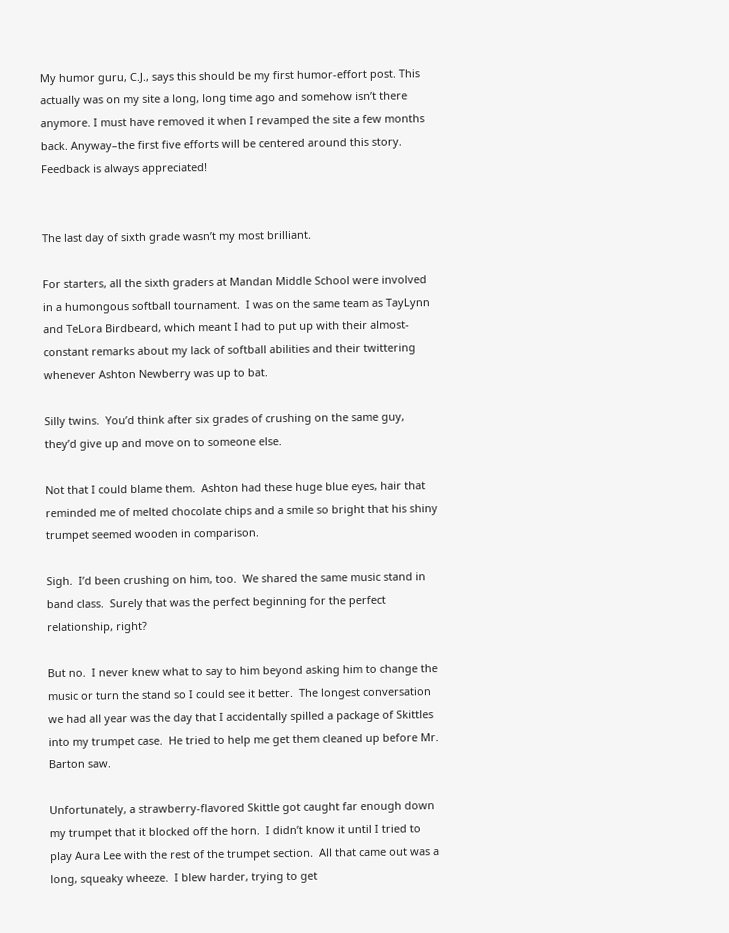My humor guru, C.J., says this should be my first humor-effort post. This actually was on my site a long, long time ago and somehow isn’t there anymore. I must have removed it when I revamped the site a few months back. Anyway–the first five efforts will be centered around this story. Feedback is always appreciated!


The last day of sixth grade wasn’t my most brilliant.

For starters, all the sixth graders at Mandan Middle School were involved in a humongous softball tournament.  I was on the same team as TayLynn and TeLora Birdbeard, which meant I had to put up with their almost-constant remarks about my lack of softball abilities and their twittering whenever Ashton Newberry was up to bat.

Silly twins.  You’d think after six grades of crushing on the same guy, they’d give up and move on to someone else.

Not that I could blame them.  Ashton had these huge blue eyes, hair that reminded me of melted chocolate chips and a smile so bright that his shiny trumpet seemed wooden in comparison.

Sigh.  I’d been crushing on him, too.  We shared the same music stand in band class.  Surely that was the perfect beginning for the perfect relationship, right?

But no.  I never knew what to say to him beyond asking him to change the music or turn the stand so I could see it better.  The longest conversation we had all year was the day that I accidentally spilled a package of Skittles into my trumpet case.  He tried to help me get them cleaned up before Mr. Barton saw.

Unfortunately, a strawberry-flavored Skittle got caught far enough down my trumpet that it blocked off the horn.  I didn’t know it until I tried to play Aura Lee with the rest of the trumpet section.  All that came out was a long, squeaky wheeze.  I blew harder, trying to get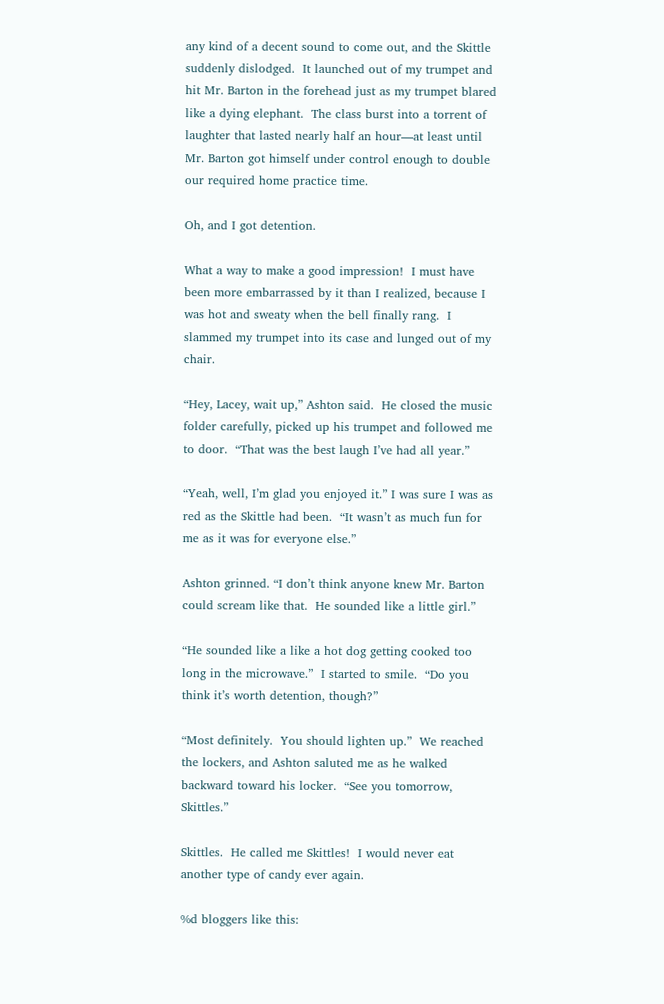any kind of a decent sound to come out, and the Skittle suddenly dislodged.  It launched out of my trumpet and hit Mr. Barton in the forehead just as my trumpet blared like a dying elephant.  The class burst into a torrent of laughter that lasted nearly half an hour—at least until Mr. Barton got himself under control enough to double our required home practice time.

Oh, and I got detention.

What a way to make a good impression!  I must have been more embarrassed by it than I realized, because I was hot and sweaty when the bell finally rang.  I slammed my trumpet into its case and lunged out of my chair.

“Hey, Lacey, wait up,” Ashton said.  He closed the music folder carefully, picked up his trumpet and followed me to door.  “That was the best laugh I’ve had all year.”

“Yeah, well, I’m glad you enjoyed it.” I was sure I was as red as the Skittle had been.  “It wasn’t as much fun for me as it was for everyone else.”

Ashton grinned. “I don’t think anyone knew Mr. Barton could scream like that.  He sounded like a little girl.”

“He sounded like a like a hot dog getting cooked too long in the microwave.”  I started to smile.  “Do you think it’s worth detention, though?”

“Most definitely.  You should lighten up.”  We reached the lockers, and Ashton saluted me as he walked backward toward his locker.  “See you tomorrow, Skittles.”

Skittles.  He called me Skittles!  I would never eat another type of candy ever again.

%d bloggers like this: